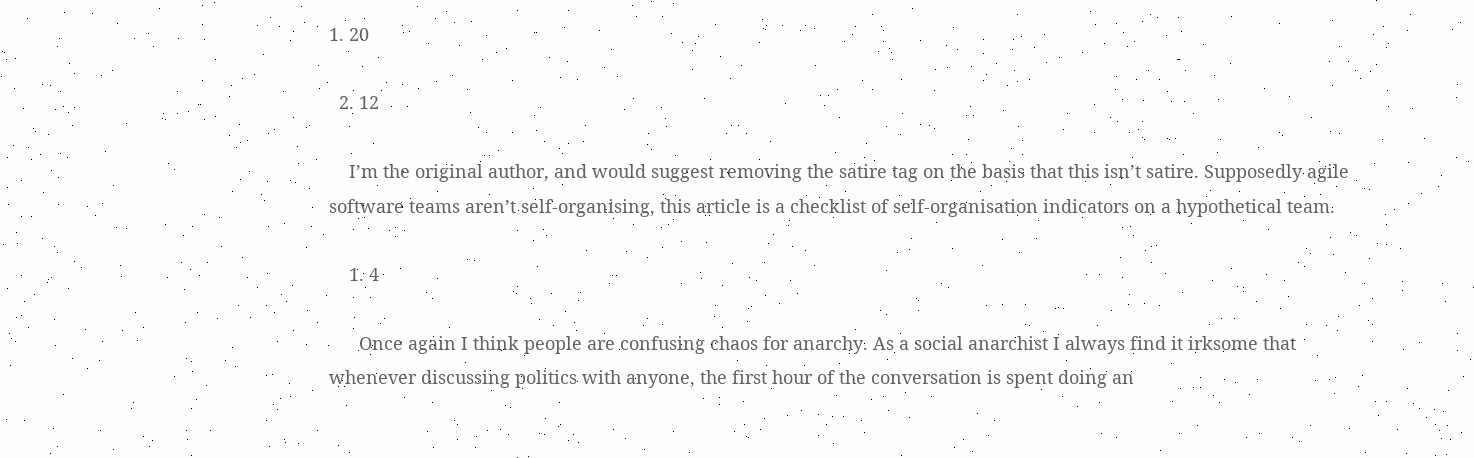1. 20

  2. 12

    I’m the original author, and would suggest removing the satire tag on the basis that this isn’t satire. Supposedly agile software teams aren’t self-organising, this article is a checklist of self-organisation indicators on a hypothetical team.

    1. 4

      Once again I think people are confusing chaos for anarchy. As a social anarchist I always find it irksome that whenever discussing politics with anyone, the first hour of the conversation is spent doing an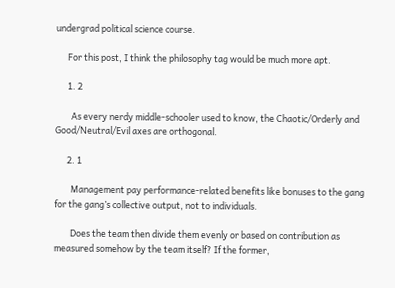undergrad political science course.

      For this post, I think the philosophy tag would be much more apt.

      1. 2

        As every nerdy middle-schooler used to know, the Chaotic/Orderly and Good/Neutral/Evil axes are orthogonal.

      2. 1

        Management pay performance-related benefits like bonuses to the gang for the gang’s collective output, not to individuals.

        Does the team then divide them evenly or based on contribution as measured somehow by the team itself? If the former,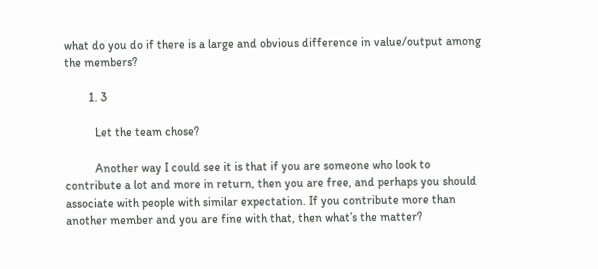what do you do if there is a large and obvious difference in value/output among the members?

        1. 3

          Let the team chose?

          Another way I could see it is that if you are someone who look to contribute a lot and more in return, then you are free, and perhaps you should associate with people with similar expectation. If you contribute more than another member and you are fine with that, then what’s the matter?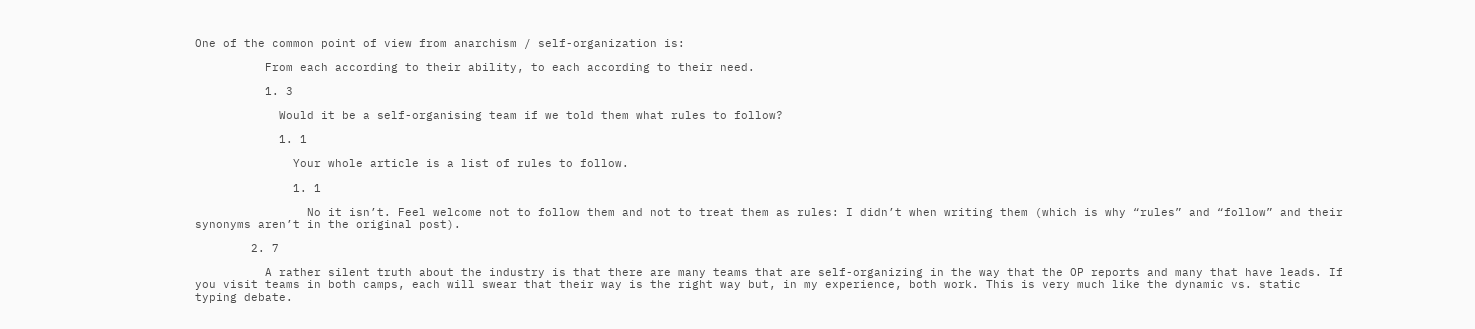One of the common point of view from anarchism / self-organization is:

          From each according to their ability, to each according to their need.

          1. 3

            Would it be a self-organising team if we told them what rules to follow?

            1. 1

              Your whole article is a list of rules to follow.

              1. 1

                No it isn’t. Feel welcome not to follow them and not to treat them as rules: I didn’t when writing them (which is why “rules” and “follow” and their synonyms aren’t in the original post).

        2. 7

          A rather silent truth about the industry is that there are many teams that are self-organizing in the way that the OP reports and many that have leads. If you visit teams in both camps, each will swear that their way is the right way but, in my experience, both work. This is very much like the dynamic vs. static typing debate.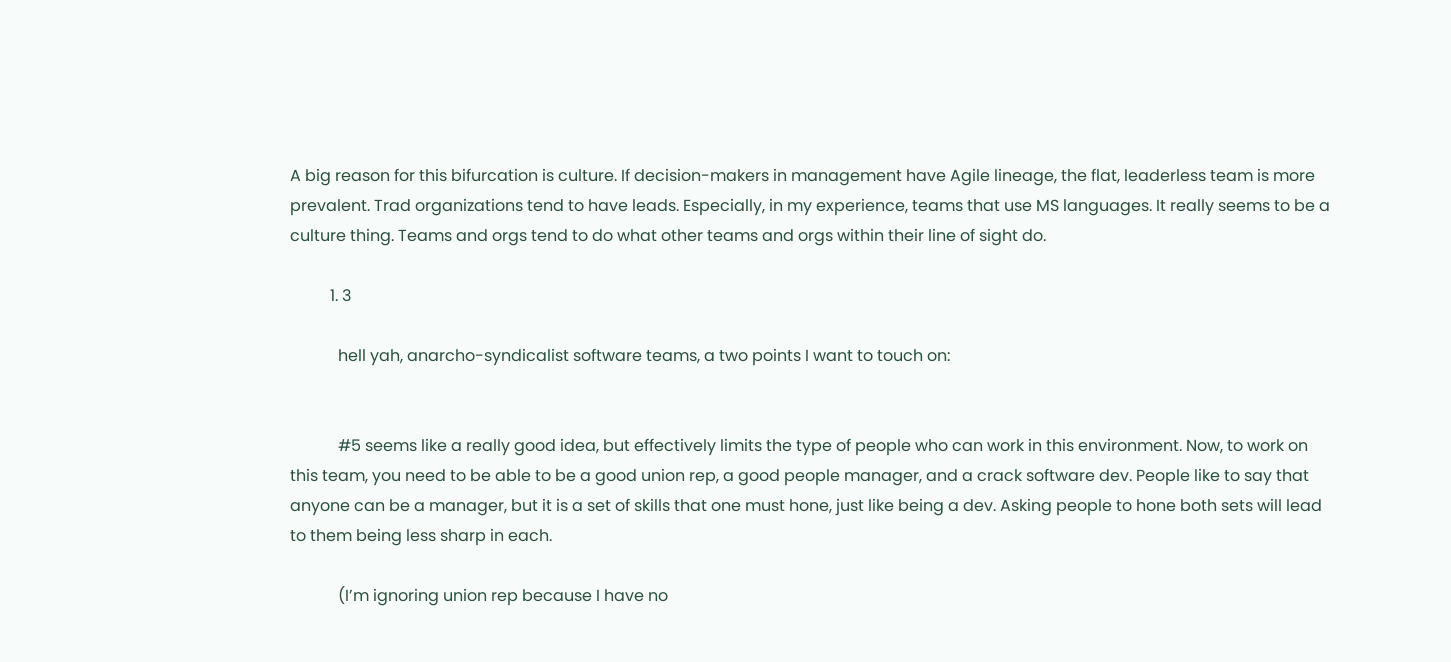A big reason for this bifurcation is culture. If decision-makers in management have Agile lineage, the flat, leaderless team is more prevalent. Trad organizations tend to have leads. Especially, in my experience, teams that use MS languages. It really seems to be a culture thing. Teams and orgs tend to do what other teams and orgs within their line of sight do.

          1. 3

            hell yah, anarcho-syndicalist software teams, a two points I want to touch on:


            #5 seems like a really good idea, but effectively limits the type of people who can work in this environment. Now, to work on this team, you need to be able to be a good union rep, a good people manager, and a crack software dev. People like to say that anyone can be a manager, but it is a set of skills that one must hone, just like being a dev. Asking people to hone both sets will lead to them being less sharp in each.

            (I’m ignoring union rep because I have no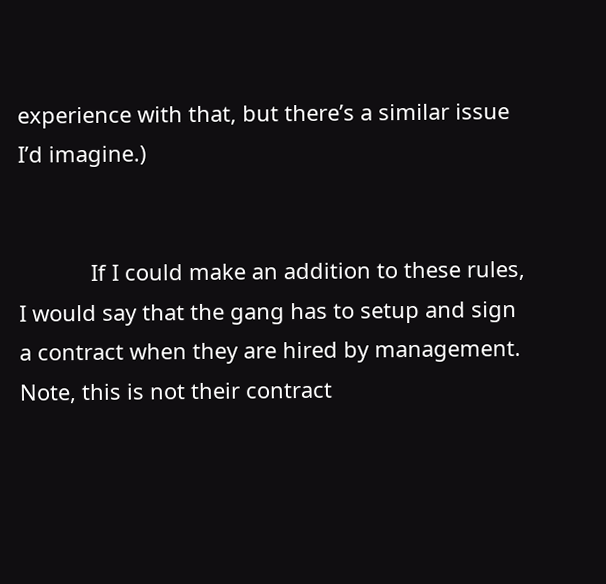experience with that, but there’s a similar issue I’d imagine.)


            If I could make an addition to these rules, I would say that the gang has to setup and sign a contract when they are hired by management. Note, this is not their contract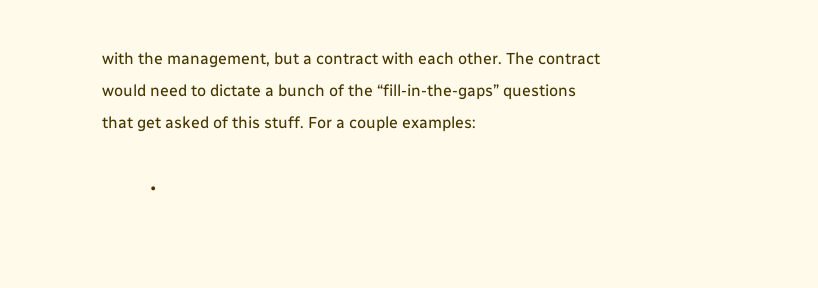with the management, but a contract with each other. The contract would need to dictate a bunch of the “fill-in-the-gaps” questions that get asked of this stuff. For a couple examples:

            •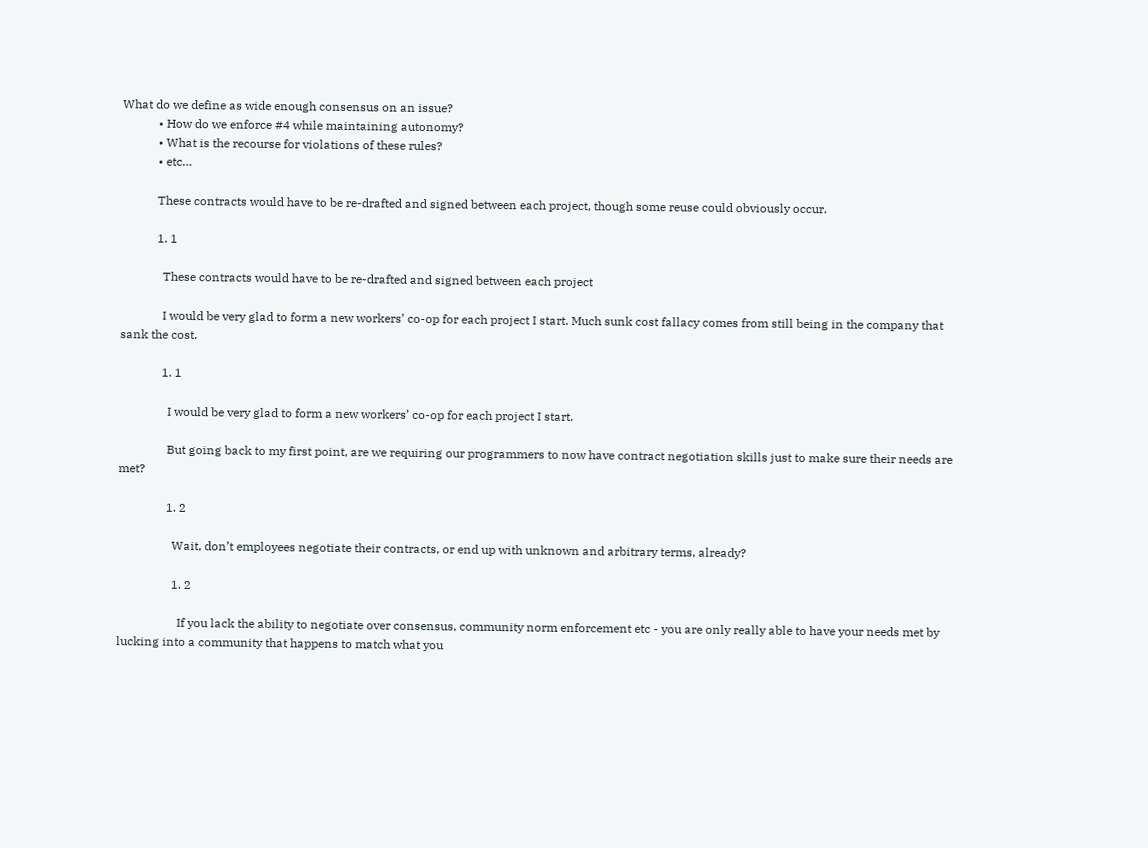What do we define as wide enough consensus on an issue?
            • How do we enforce #4 while maintaining autonomy?
            • What is the recourse for violations of these rules?
            • etc…

            These contracts would have to be re-drafted and signed between each project, though some reuse could obviously occur.

            1. 1

              These contracts would have to be re-drafted and signed between each project

              I would be very glad to form a new workers’ co-op for each project I start. Much sunk cost fallacy comes from still being in the company that sank the cost.

              1. 1

                I would be very glad to form a new workers’ co-op for each project I start.

                But going back to my first point, are we requiring our programmers to now have contract negotiation skills just to make sure their needs are met?

                1. 2

                  Wait, don’t employees negotiate their contracts, or end up with unknown and arbitrary terms, already?

                  1. 2

                    If you lack the ability to negotiate over consensus, community norm enforcement etc - you are only really able to have your needs met by lucking into a community that happens to match what you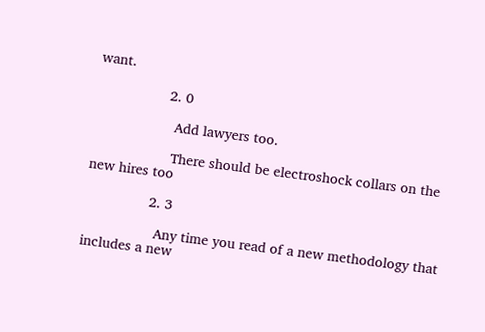want.

                  2. 0

                    Add lawyers too.

                    There should be electroshock collars on the new hires too

                2. 3

                  Any time you read of a new methodology that includes a new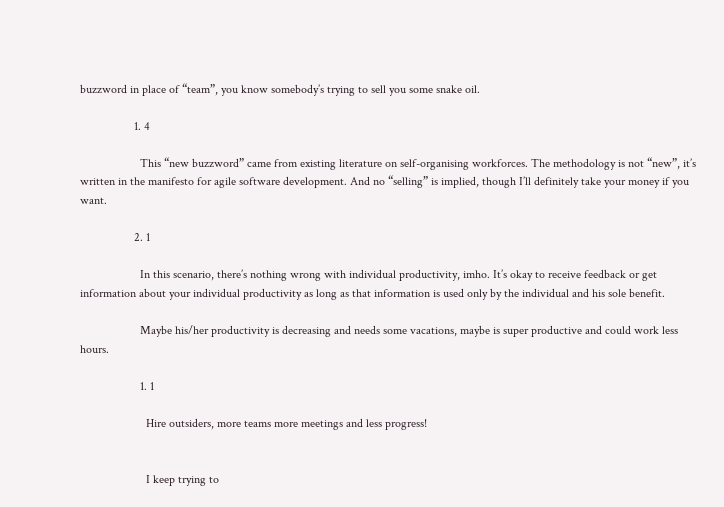buzzword in place of “team”, you know somebody’s trying to sell you some snake oil.

                  1. 4

                    This “new buzzword” came from existing literature on self-organising workforces. The methodology is not “new”, it’s written in the manifesto for agile software development. And no “selling” is implied, though I’ll definitely take your money if you want.

                  2. 1

                    In this scenario, there’s nothing wrong with individual productivity, imho. It’s okay to receive feedback or get information about your individual productivity as long as that information is used only by the individual and his sole benefit.

                    Maybe his/her productivity is decreasing and needs some vacations, maybe is super productive and could work less hours.

                    1. 1

                      Hire outsiders, more teams more meetings and less progress!


                      I keep trying to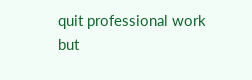quit professional work but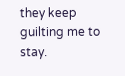they keep guilting me to stay.